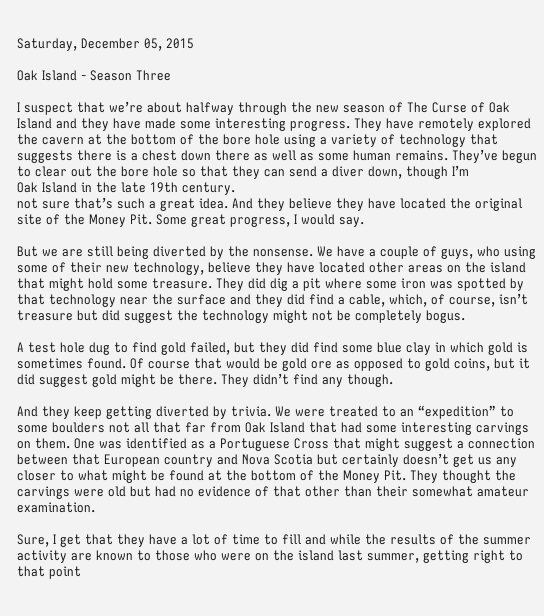Saturday, December 05, 2015

Oak Island - Season Three

I suspect that we’re about halfway through the new season of The Curse of Oak Island and they have made some interesting progress. They have remotely explored the cavern at the bottom of the bore hole using a variety of technology that suggests there is a chest down there as well as some human remains. They’ve begun to clear out the bore hole so that they can send a diver down, though I’m
Oak Island in the late 19th century.
not sure that’s such a great idea. And they believe they have located the original site of the Money Pit. Some great progress, I would say.

But we are still being diverted by the nonsense. We have a couple of guys, who using some of their new technology, believe they have located other areas on the island that might hold some treasure. They did dig a pit where some iron was spotted by that technology near the surface and they did find a cable, which, of course, isn’t treasure but did suggest the technology might not be completely bogus.

A test hole dug to find gold failed, but they did find some blue clay in which gold is sometimes found. Of course that would be gold ore as opposed to gold coins, but it did suggest gold might be there. They didn’t find any though.

And they keep getting diverted by trivia. We were treated to an “expedition” to some boulders not all that far from Oak Island that had some interesting carvings on them. One was identified as a Portuguese Cross that might suggest a connection between that European country and Nova Scotia but certainly doesn’t get us any closer to what might be found at the bottom of the Money Pit. They thought the carvings were old but had no evidence of that other than their somewhat amateur examination.

Sure, I get that they have a lot of time to fill and while the results of the summer activity are known to those who were on the island last summer, getting right to that point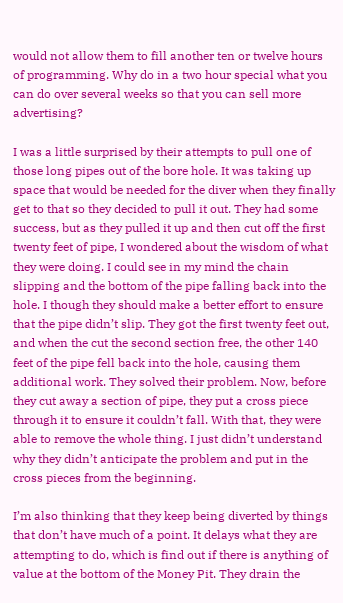would not allow them to fill another ten or twelve hours of programming. Why do in a two hour special what you can do over several weeks so that you can sell more advertising?

I was a little surprised by their attempts to pull one of those long pipes out of the bore hole. It was taking up space that would be needed for the diver when they finally get to that so they decided to pull it out. They had some success, but as they pulled it up and then cut off the first twenty feet of pipe, I wondered about the wisdom of what they were doing. I could see in my mind the chain slipping and the bottom of the pipe falling back into the hole. I though they should make a better effort to ensure that the pipe didn’t slip. They got the first twenty feet out, and when the cut the second section free, the other 140 feet of the pipe fell back into the hole, causing them additional work. They solved their problem. Now, before they cut away a section of pipe, they put a cross piece through it to ensure it couldn’t fall. With that, they were able to remove the whole thing. I just didn’t understand why they didn’t anticipate the problem and put in the cross pieces from the beginning.

I’m also thinking that they keep being diverted by things that don’t have much of a point. It delays what they are attempting to do, which is find out if there is anything of value at the bottom of the Money Pit. They drain the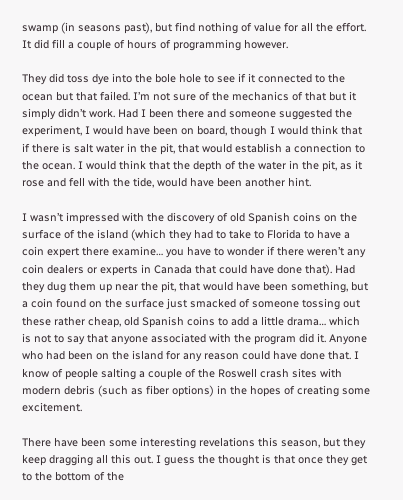swamp (in seasons past), but find nothing of value for all the effort. It did fill a couple of hours of programming however.

They did toss dye into the bole hole to see if it connected to the ocean but that failed. I’m not sure of the mechanics of that but it simply didn’t work. Had I been there and someone suggested the experiment, I would have been on board, though I would think that if there is salt water in the pit, that would establish a connection to the ocean. I would think that the depth of the water in the pit, as it rose and fell with the tide, would have been another hint.

I wasn’t impressed with the discovery of old Spanish coins on the surface of the island (which they had to take to Florida to have a coin expert there examine… you have to wonder if there weren’t any coin dealers or experts in Canada that could have done that). Had they dug them up near the pit, that would have been something, but a coin found on the surface just smacked of someone tossing out these rather cheap, old Spanish coins to add a little drama… which is not to say that anyone associated with the program did it. Anyone who had been on the island for any reason could have done that. I know of people salting a couple of the Roswell crash sites with modern debris (such as fiber options) in the hopes of creating some excitement.

There have been some interesting revelations this season, but they keep dragging all this out. I guess the thought is that once they get to the bottom of the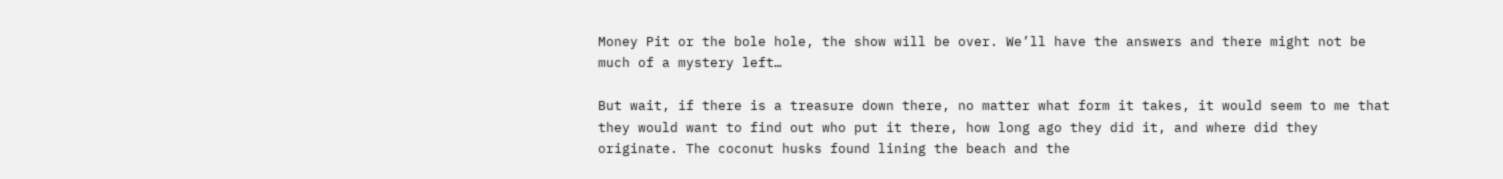Money Pit or the bole hole, the show will be over. We’ll have the answers and there might not be much of a mystery left…

But wait, if there is a treasure down there, no matter what form it takes, it would seem to me that they would want to find out who put it there, how long ago they did it, and where did they originate. The coconut husks found lining the beach and the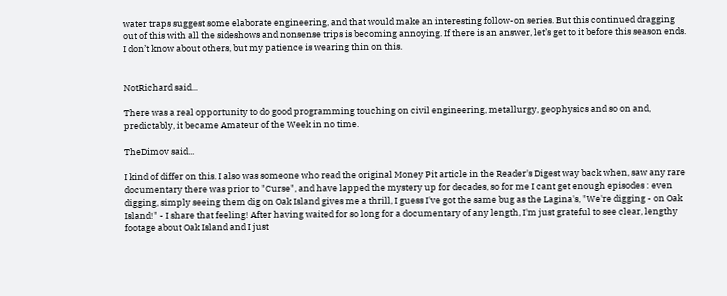water traps suggest some elaborate engineering, and that would make an interesting follow-on series. But this continued dragging out of this with all the sideshows and nonsense trips is becoming annoying. If there is an answer, let’s get to it before this season ends. I don’t know about others, but my patience is wearing thin on this.


NotRichard said...

There was a real opportunity to do good programming touching on civil engineering, metallurgy, geophysics and so on and, predictably, it became Amateur of the Week in no time.

TheDimov said...

I kind of differ on this. I also was someone who read the original Money Pit article in the Reader's Digest way back when, saw any rare documentary there was prior to "Curse", and have lapped the mystery up for decades, so for me I cant get enough episodes : even digging, simply seeing them dig on Oak Island gives me a thrill, I guess I've got the same bug as the Lagina's, "We're digging - on Oak Island!" - I share that feeling! After having waited for so long for a documentary of any length, I'm just grateful to see clear, lengthy footage about Oak Island and I just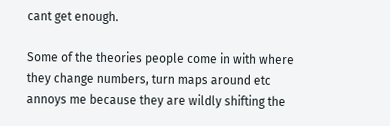cant get enough.

Some of the theories people come in with where they change numbers, turn maps around etc annoys me because they are wildly shifting the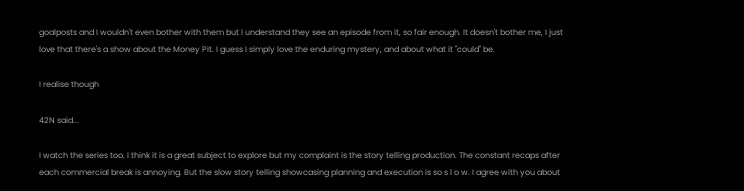goalposts and I wouldn't even bother with them but I understand they see an episode from it, so fair enough. It doesn't bother me, I just love that there's a show about the Money Pit. I guess I simply love the enduring mystery, and about what it "could" be.

I realise though

42N said...

I watch the series too. I think it is a great subject to explore but my complaint is the story telling production. The constant recaps after each commercial break is annoying. But the slow story telling showcasing planning and execution is so s l o w. I agree with you about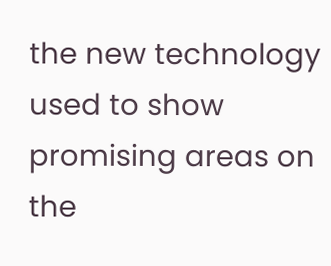the new technology used to show promising areas on the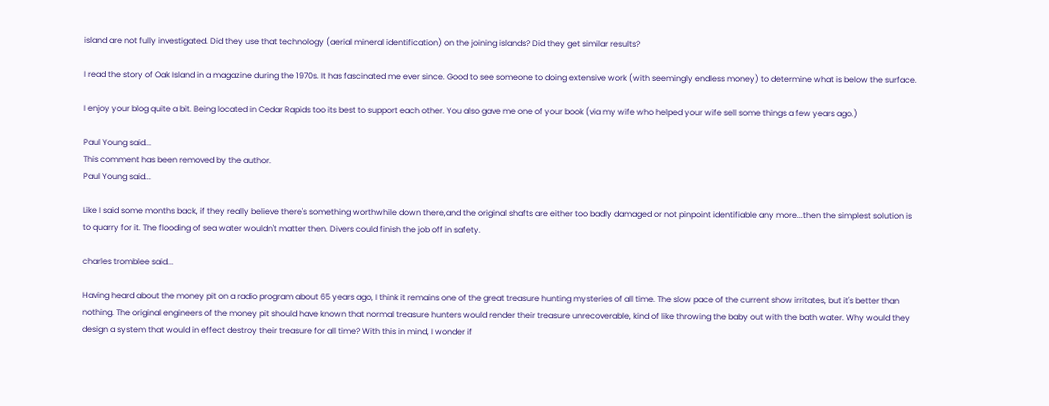island are not fully investigated. Did they use that technology (aerial mineral identification) on the joining islands? Did they get similar results?

I read the story of Oak Island in a magazine during the 1970s. It has fascinated me ever since. Good to see someone to doing extensive work (with seemingly endless money) to determine what is below the surface.

I enjoy your blog quite a bit. Being located in Cedar Rapids too its best to support each other. You also gave me one of your book (via my wife who helped your wife sell some things a few years ago.)

Paul Young said...
This comment has been removed by the author.
Paul Young said...

Like I said some months back, if they really believe there's something worthwhile down there,and the original shafts are either too badly damaged or not pinpoint identifiable any more...then the simplest solution is to quarry for it. The flooding of sea water wouldn't matter then. Divers could finish the job off in safety.

charles tromblee said...

Having heard about the money pit on a radio program about 65 years ago, I think it remains one of the great treasure hunting mysteries of all time. The slow pace of the current show irritates, but it's better than nothing. The original engineers of the money pit should have known that normal treasure hunters would render their treasure unrecoverable, kind of like throwing the baby out with the bath water. Why would they design a system that would in effect destroy their treasure for all time? With this in mind, I wonder if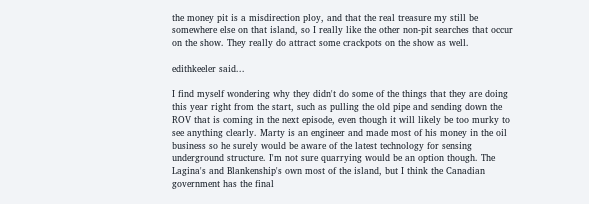the money pit is a misdirection ploy, and that the real treasure my still be somewhere else on that island, so I really like the other non-pit searches that occur on the show. They really do attract some crackpots on the show as well.

edithkeeler said...

I find myself wondering why they didn't do some of the things that they are doing this year right from the start, such as pulling the old pipe and sending down the ROV that is coming in the next episode, even though it will likely be too murky to see anything clearly. Marty is an engineer and made most of his money in the oil business so he surely would be aware of the latest technology for sensing underground structure. I'm not sure quarrying would be an option though. The Lagina's and Blankenship's own most of the island, but I think the Canadian government has the final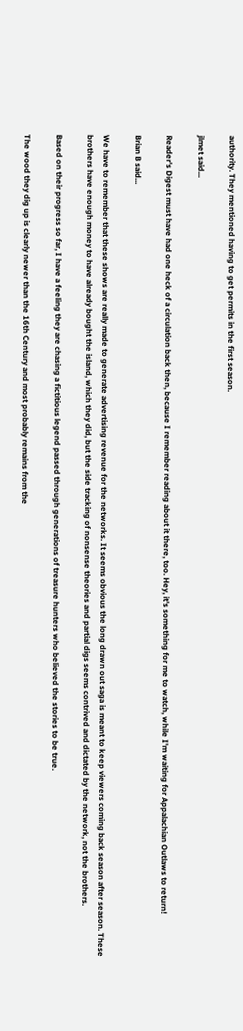authority. They mentioned having to get permits in the first season.

jlmet said...

Reader's Digest must have had one heck of a circulation back then, because I remember reading about it there, too. Hey, it's something for me to watch, while I'm waiting for Appalachian Outlaws to return!

Brian B said...

We have to remember that these shows are really made to generate advertising revenue for the networks. It seems obvious the long drawn out saga is meant to keep viewers coming back season after season. These brothers have enough money to have already bought the island, which they did, but the side tracking of nonsense theories and partial digs seems contrived and dictated by the network, not the brothers.

Based on their progress so far, I have a feeling they are chasing a fictitious legend passed through generations of treasure hunters who believed the stories to be true.

The wood they dig up is clearly newer than the 16th Century and most probably remains from the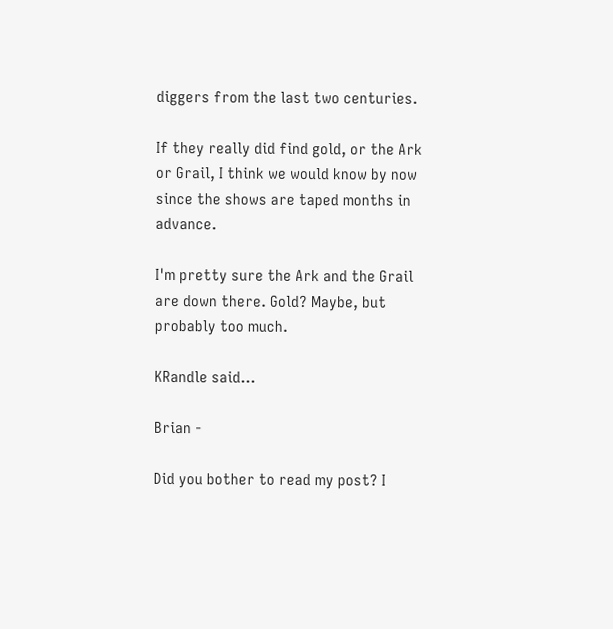diggers from the last two centuries.

If they really did find gold, or the Ark or Grail, I think we would know by now since the shows are taped months in advance.

I'm pretty sure the Ark and the Grail are down there. Gold? Maybe, but probably too much.

KRandle said...

Brian -

Did you bother to read my post? I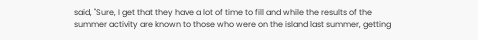said, "Sure, I get that they have a lot of time to fill and while the results of the summer activity are known to those who were on the island last summer, getting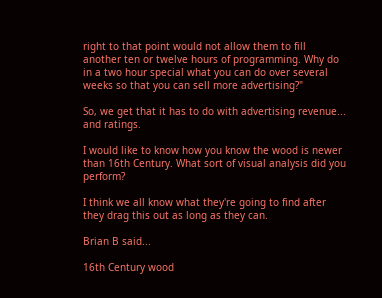right to that point would not allow them to fill another ten or twelve hours of programming. Why do in a two hour special what you can do over several weeks so that you can sell more advertising?"

So, we get that it has to do with advertising revenue... and ratings.

I would like to know how you know the wood is newer than 16th Century. What sort of visual analysis did you perform?

I think we all know what they're going to find after they drag this out as long as they can.

Brian B said...

16th Century wood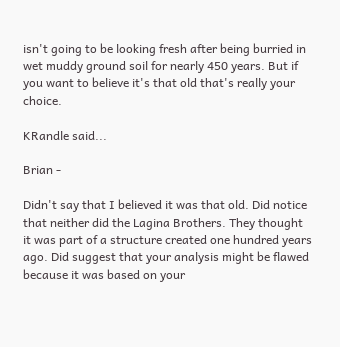isn't going to be looking fresh after being burried in wet muddy ground soil for nearly 450 years. But if you want to believe it's that old that's really your choice.

KRandle said...

Brian -

Didn't say that I believed it was that old. Did notice that neither did the Lagina Brothers. They thought it was part of a structure created one hundred years ago. Did suggest that your analysis might be flawed because it was based on your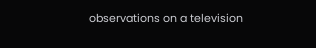observations on a television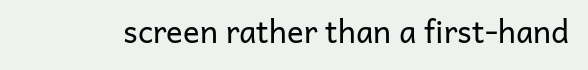screen rather than a first-hand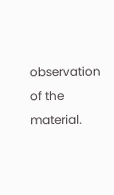observation of the material.